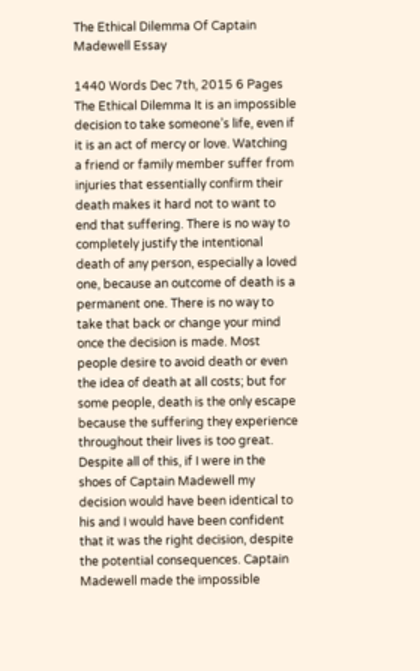The Ethical Dilemma Of Captain Madewell Essay

1440 Words Dec 7th, 2015 6 Pages
The Ethical Dilemma It is an impossible decision to take someone’s life, even if it is an act of mercy or love. Watching a friend or family member suffer from injuries that essentially confirm their death makes it hard not to want to end that suffering. There is no way to completely justify the intentional death of any person, especially a loved one, because an outcome of death is a permanent one. There is no way to take that back or change your mind once the decision is made. Most people desire to avoid death or even the idea of death at all costs; but for some people, death is the only escape because the suffering they experience throughout their lives is too great. Despite all of this, if I were in the shoes of Captain Madewell my decision would have been identical to his and I would have been confident that it was the right decision, despite the potential consequences. Captain Madewell made the impossible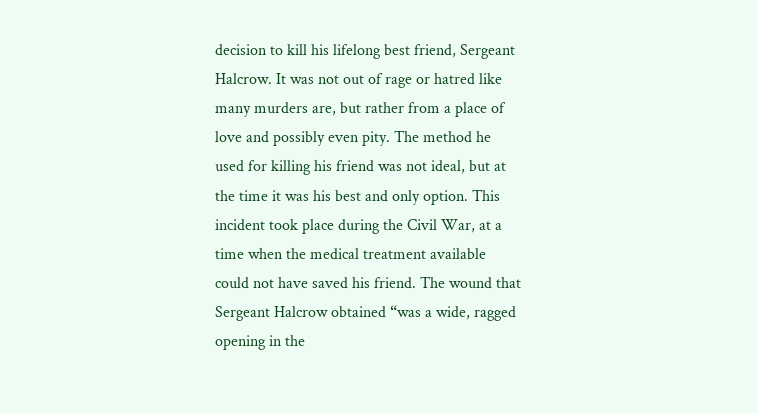decision to kill his lifelong best friend, Sergeant Halcrow. It was not out of rage or hatred like many murders are, but rather from a place of love and possibly even pity. The method he used for killing his friend was not ideal, but at the time it was his best and only option. This incident took place during the Civil War, at a time when the medical treatment available could not have saved his friend. The wound that Sergeant Halcrow obtained “was a wide, ragged opening in the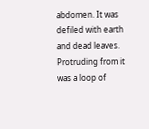abdomen. It was defiled with earth and dead leaves. Protruding from it was a loop of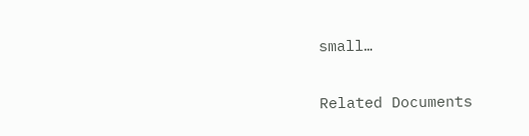small…

Related Documents